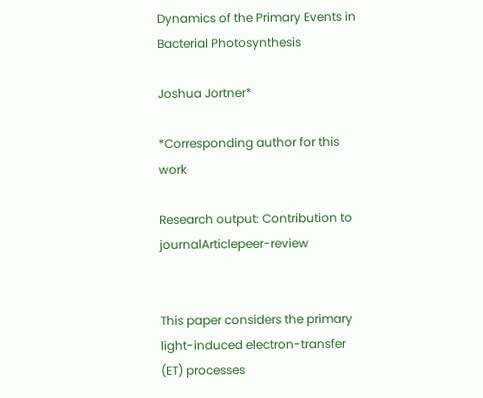Dynamics of the Primary Events in Bacterial Photosynthesis

Joshua Jortner*

*Corresponding author for this work

Research output: Contribution to journalArticlepeer-review


This paper considers the primary light-induced electron-transfer (ET) processes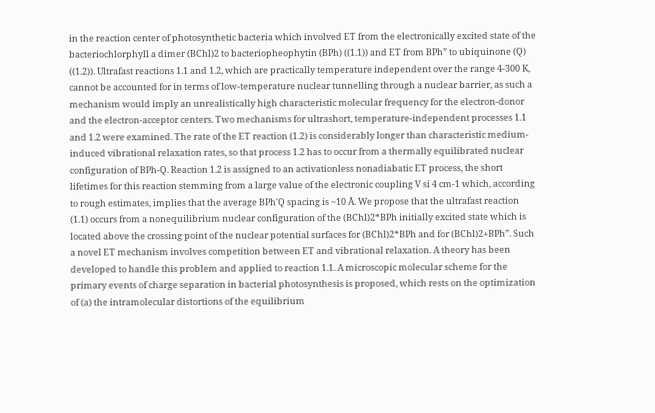in the reaction center of photosynthetic bacteria which involved ET from the electronically excited state of the bacteriochlorphyll a dimer (BChl)2 to bacteriopheophytin (BPh) ((1.1)) and ET from BPh” to ubiquinone (Q) ((1.2)). Ultrafast reactions 1.1 and 1.2, which are practically temperature independent over the range 4-300 K, cannot be accounted for in terms of low-temperature nuclear tunnelling through a nuclear barrier, as such a mechanism would imply an unrealistically high characteristic molecular frequency for the electron-donor and the electron-acceptor centers. Two mechanisms for ultrashort, temperature-independent processes 1.1 and 1.2 were examined. The rate of the ET reaction (1.2) is considerably longer than characteristic medium-induced vibrational relaxation rates, so that process 1.2 has to occur from a thermally equilibrated nuclear configuration of BPh-Q. Reaction 1.2 is assigned to an activationless nonadiabatic ET process, the short lifetimes for this reaction stemming from a large value of the electronic coupling V si 4 cm-1 which, according to rough estimates, implies that the average BPh'Q spacing is ~10 Å. We propose that the ultrafast reaction (1.1) occurs from a nonequilibrium nuclear configuration of the (BChl)2*BPh initially excited state which is located above the crossing point of the nuclear potential surfaces for (BChl)2*BPh and for (BChl)2+BPh”. Such a novel ET mechanism involves competition between ET and vibrational relaxation. A theory has been developed to handle this problem and applied to reaction 1.1. A microscopic molecular scheme for the primary events of charge separation in bacterial photosynthesis is proposed, which rests on the optimization of (a) the intramolecular distortions of the equilibrium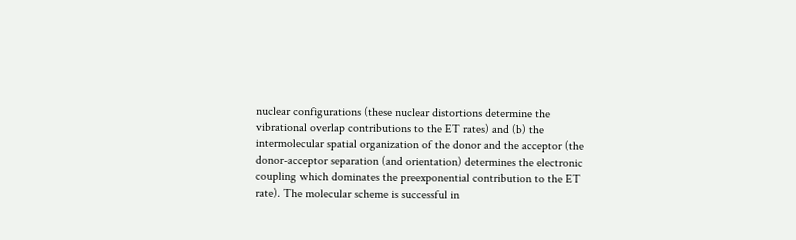nuclear configurations (these nuclear distortions determine the vibrational overlap contributions to the ET rates) and (b) the intermolecular spatial organization of the donor and the acceptor (the donor-acceptor separation (and orientation) determines the electronic coupling which dominates the preexponential contribution to the ET rate). The molecular scheme is successful in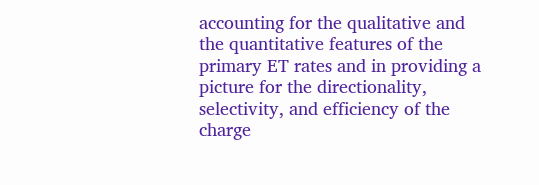accounting for the qualitative and the quantitative features of the primary ET rates and in providing a picture for the directionality, selectivity, and efficiency of the charge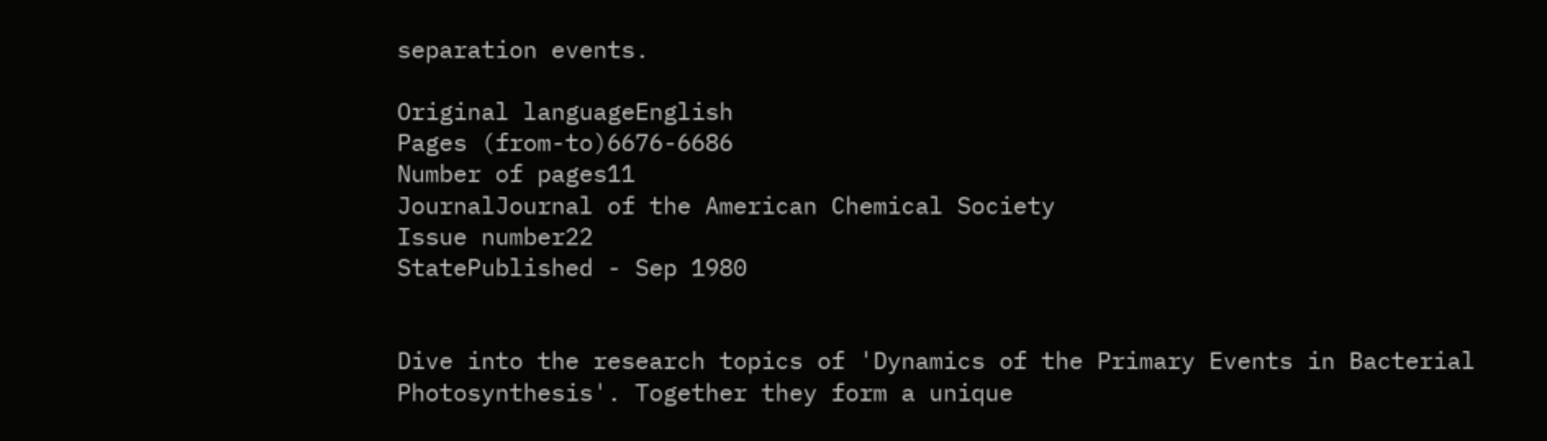separation events.

Original languageEnglish
Pages (from-to)6676-6686
Number of pages11
JournalJournal of the American Chemical Society
Issue number22
StatePublished - Sep 1980


Dive into the research topics of 'Dynamics of the Primary Events in Bacterial Photosynthesis'. Together they form a unique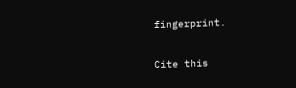fingerprint.

Cite this